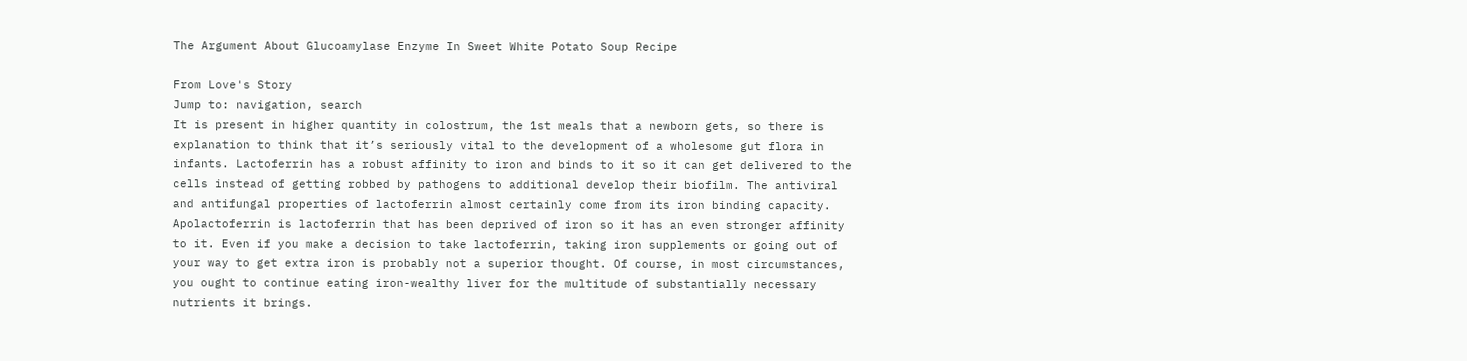The Argument About Glucoamylase Enzyme In Sweet White Potato Soup Recipe

From Love's Story
Jump to: navigation, search
It is present in higher quantity in colostrum, the 1st meals that a newborn gets, so there is explanation to think that it’s seriously vital to the development of a wholesome gut flora in infants. Lactoferrin has a robust affinity to iron and binds to it so it can get delivered to the cells instead of getting robbed by pathogens to additional develop their biofilm. The antiviral and antifungal properties of lactoferrin almost certainly come from its iron binding capacity. Apolactoferrin is lactoferrin that has been deprived of iron so it has an even stronger affinity to it. Even if you make a decision to take lactoferrin, taking iron supplements or going out of your way to get extra iron is probably not a superior thought. Of course, in most circumstances, you ought to continue eating iron-wealthy liver for the multitude of substantially necessary nutrients it brings.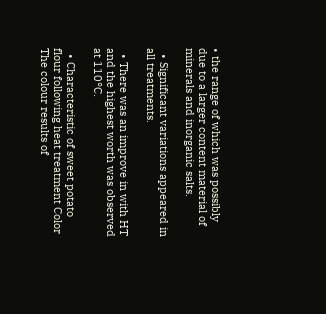• the range of which was possibly due to a larger content material of minerals and inorganic salts.

  • Significant variations appeared in all treatments.

  • There was an improve in with HT and the highest worth was observed at 110°C.

  • Characteristic of sweet potato flour following heat treatment Color The colour results of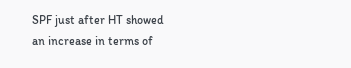SPF just after HT showed an increase in terms of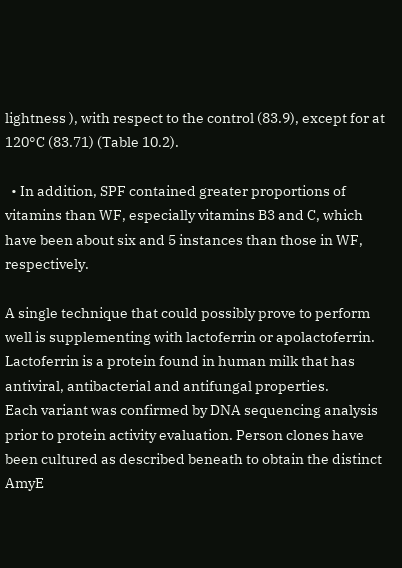lightness ), with respect to the control (83.9), except for at 120°C (83.71) (Table 10.2).

  • In addition, SPF contained greater proportions of vitamins than WF, especially vitamins B3 and C, which have been about six and 5 instances than those in WF, respectively.

A single technique that could possibly prove to perform well is supplementing with lactoferrin or apolactoferrin. Lactoferrin is a protein found in human milk that has antiviral, antibacterial and antifungal properties.
Each variant was confirmed by DNA sequencing analysis prior to protein activity evaluation. Person clones have been cultured as described beneath to obtain the distinct AmyE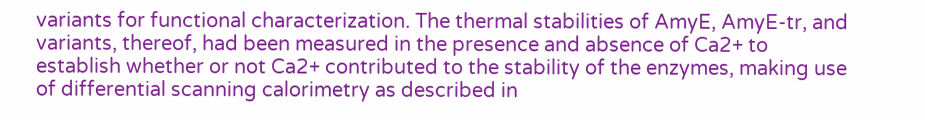variants for functional characterization. The thermal stabilities of AmyE, AmyE-tr, and variants, thereof, had been measured in the presence and absence of Ca2+ to establish whether or not Ca2+ contributed to the stability of the enzymes, making use of differential scanning calorimetry as described in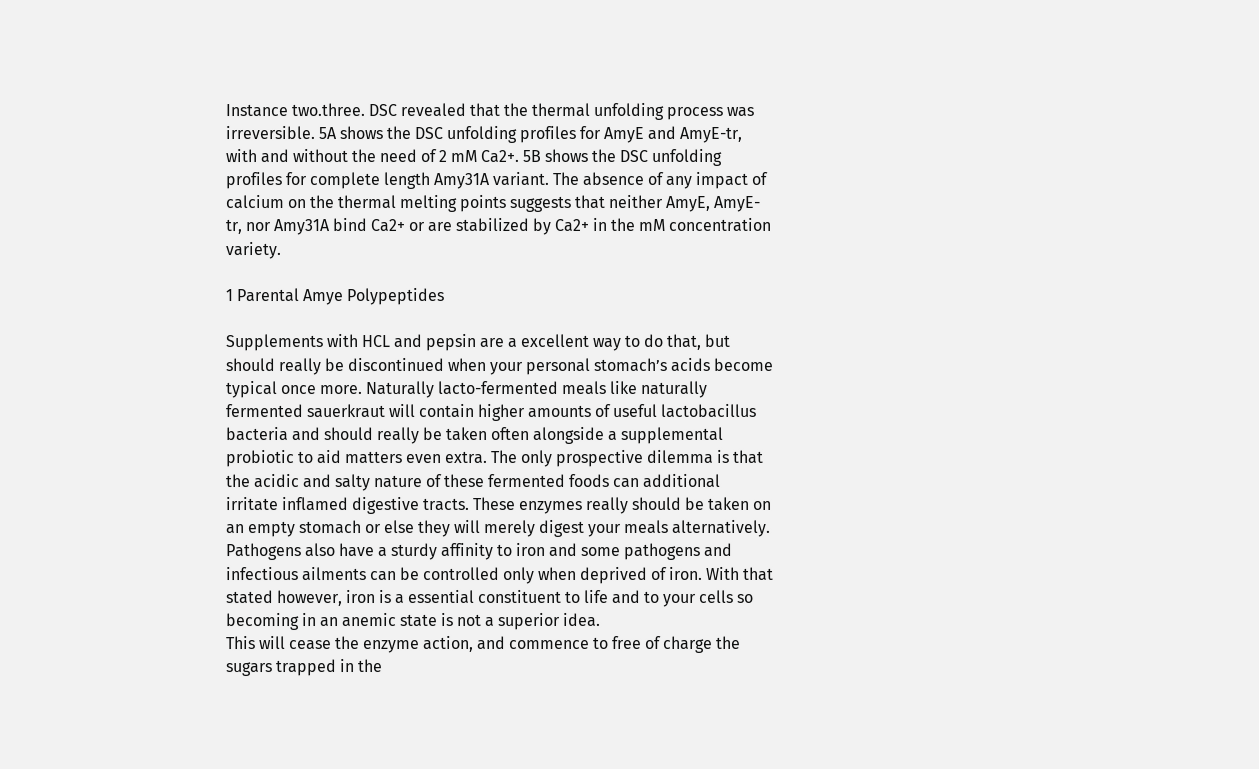Instance two.three. DSC revealed that the thermal unfolding process was irreversible. 5A shows the DSC unfolding profiles for AmyE and AmyE-tr, with and without the need of 2 mM Ca2+. 5B shows the DSC unfolding profiles for complete length Amy31A variant. The absence of any impact of calcium on the thermal melting points suggests that neither AmyE, AmyE-tr, nor Amy31A bind Ca2+ or are stabilized by Ca2+ in the mM concentration variety.

1 Parental Amye Polypeptides

Supplements with HCL and pepsin are a excellent way to do that, but should really be discontinued when your personal stomach’s acids become typical once more. Naturally lacto-fermented meals like naturally fermented sauerkraut will contain higher amounts of useful lactobacillus bacteria and should really be taken often alongside a supplemental probiotic to aid matters even extra. The only prospective dilemma is that the acidic and salty nature of these fermented foods can additional irritate inflamed digestive tracts. These enzymes really should be taken on an empty stomach or else they will merely digest your meals alternatively. Pathogens also have a sturdy affinity to iron and some pathogens and infectious ailments can be controlled only when deprived of iron. With that stated however, iron is a essential constituent to life and to your cells so becoming in an anemic state is not a superior idea.
This will cease the enzyme action, and commence to free of charge the sugars trapped in the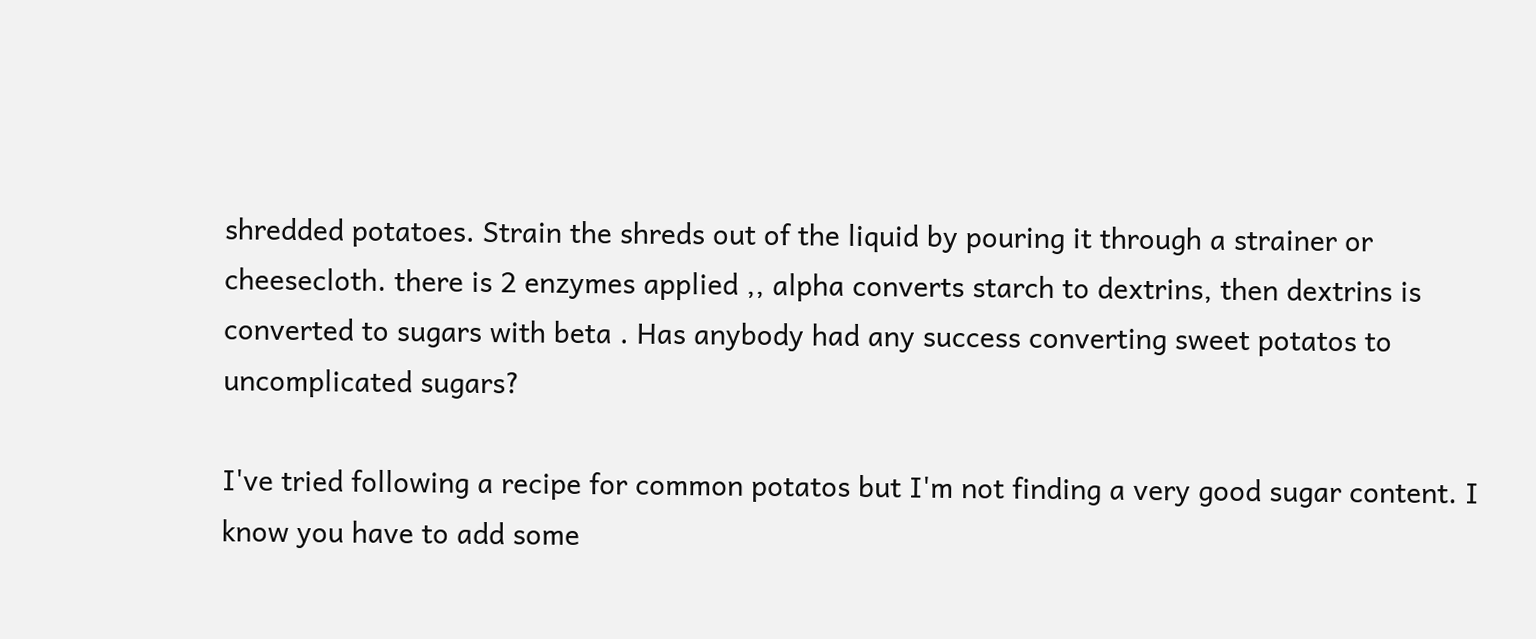shredded potatoes. Strain the shreds out of the liquid by pouring it through a strainer or cheesecloth. there is 2 enzymes applied ,, alpha converts starch to dextrins, then dextrins is converted to sugars with beta . Has anybody had any success converting sweet potatos to uncomplicated sugars?

I've tried following a recipe for common potatos but I'm not finding a very good sugar content. I know you have to add some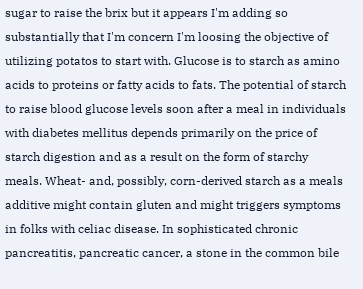sugar to raise the brix but it appears I'm adding so substantially that I'm concern I'm loosing the objective of utilizing potatos to start with. Glucose is to starch as amino acids to proteins or fatty acids to fats. The potential of starch to raise blood glucose levels soon after a meal in individuals with diabetes mellitus depends primarily on the price of starch digestion and as a result on the form of starchy meals. Wheat- and, possibly, corn-derived starch as a meals additive might contain gluten and might triggers symptoms in folks with celiac disease. In sophisticated chronic pancreatitis, pancreatic cancer, a stone in the common bile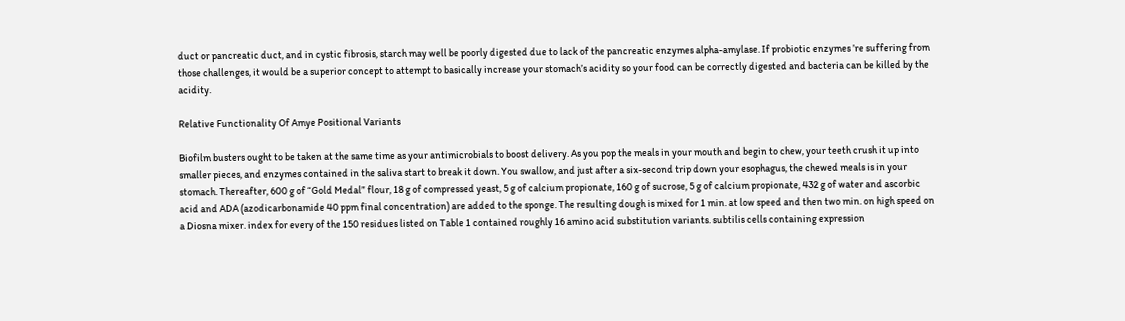duct or pancreatic duct, and in cystic fibrosis, starch may well be poorly digested due to lack of the pancreatic enzymes alpha-amylase. If probiotic enzymes ’re suffering from those challenges, it would be a superior concept to attempt to basically increase your stomach’s acidity so your food can be correctly digested and bacteria can be killed by the acidity.

Relative Functionality Of Amye Positional Variants

Biofilm busters ought to be taken at the same time as your antimicrobials to boost delivery. As you pop the meals in your mouth and begin to chew, your teeth crush it up into smaller pieces, and enzymes contained in the saliva start to break it down. You swallow, and just after a six-second trip down your esophagus, the chewed meals is in your stomach. Thereafter, 600 g of “Gold Medal” flour, 18 g of compressed yeast, 5 g of calcium propionate, 160 g of sucrose, 5 g of calcium propionate, 432 g of water and ascorbic acid and ADA (azodicarbonamide 40 ppm final concentration) are added to the sponge. The resulting dough is mixed for 1 min. at low speed and then two min. on high speed on a Diosna mixer. index for every of the 150 residues listed on Table 1 contained roughly 16 amino acid substitution variants. subtilis cells containing expression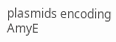plasmids encoding AmyE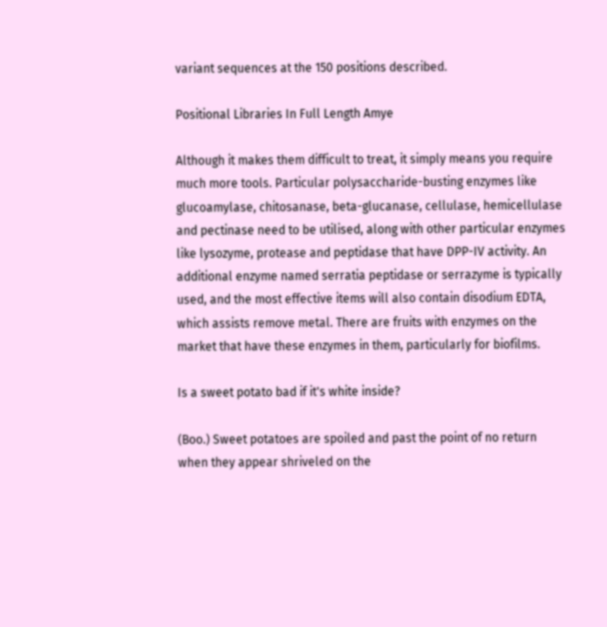variant sequences at the 150 positions described.

Positional Libraries In Full Length Amye

Although it makes them difficult to treat, it simply means you require much more tools. Particular polysaccharide-busting enzymes like glucoamylase, chitosanase, beta-glucanase, cellulase, hemicellulase and pectinase need to be utilised, along with other particular enzymes like lysozyme, protease and peptidase that have DPP-IV activity. An additional enzyme named serratia peptidase or serrazyme is typically used, and the most effective items will also contain disodium EDTA, which assists remove metal. There are fruits with enzymes on the market that have these enzymes in them, particularly for biofilms.

Is a sweet potato bad if it's white inside?

(Boo.) Sweet potatoes are spoiled and past the point of no return when they appear shriveled on the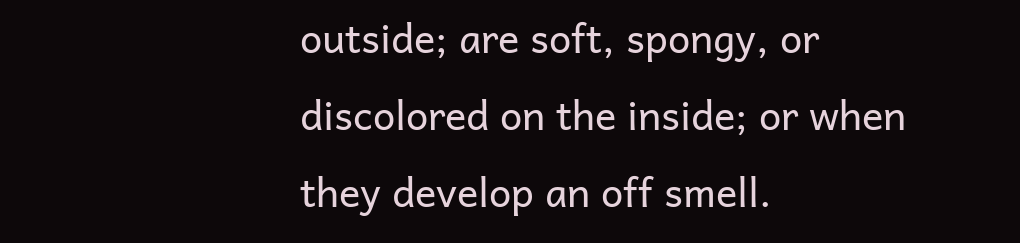outside; are soft, spongy, or discolored on the inside; or when they develop an off smell.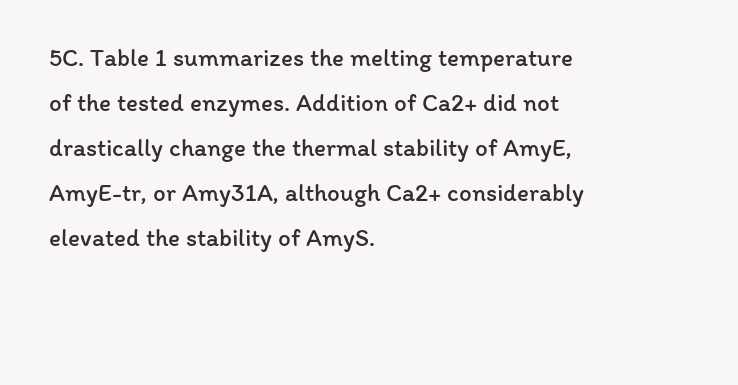5C. Table 1 summarizes the melting temperature of the tested enzymes. Addition of Ca2+ did not drastically change the thermal stability of AmyE, AmyE-tr, or Amy31A, although Ca2+ considerably elevated the stability of AmyS.